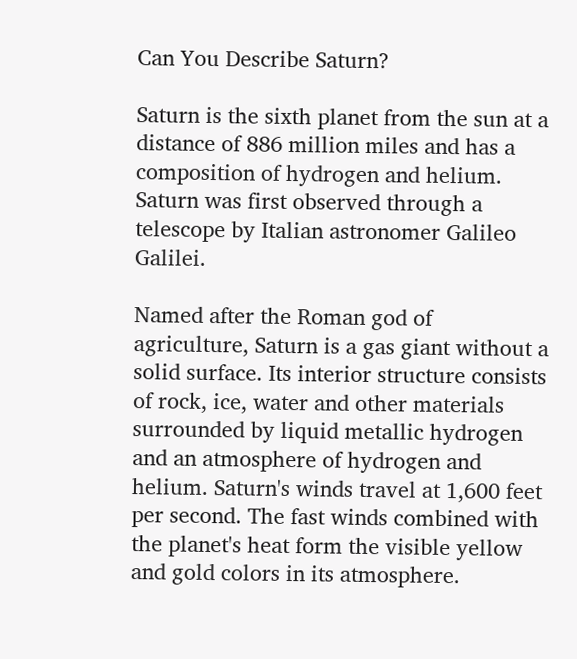Can You Describe Saturn?

Saturn is the sixth planet from the sun at a distance of 886 million miles and has a composition of hydrogen and helium. Saturn was first observed through a telescope by Italian astronomer Galileo Galilei.

Named after the Roman god of agriculture, Saturn is a gas giant without a solid surface. Its interior structure consists of rock, ice, water and other materials surrounded by liquid metallic hydrogen and an atmosphere of hydrogen and helium. Saturn's winds travel at 1,600 feet per second. The fast winds combined with the planet's heat form the visible yellow and gold colors in its atmosphere.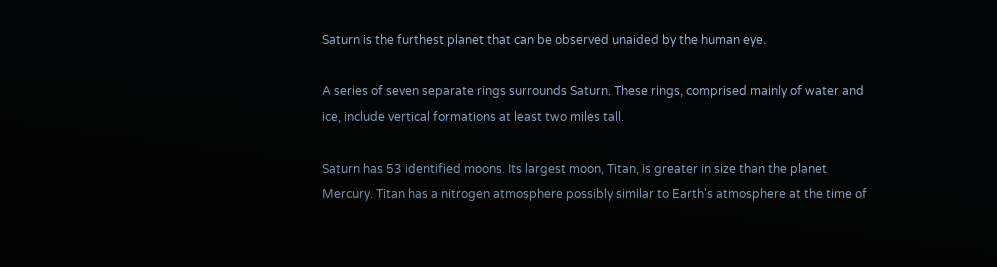Saturn is the furthest planet that can be observed unaided by the human eye.

A series of seven separate rings surrounds Saturn. These rings, comprised mainly of water and ice, include vertical formations at least two miles tall.

Saturn has 53 identified moons. Its largest moon, Titan, is greater in size than the planet Mercury. Titan has a nitrogen atmosphere possibly similar to Earth's atmosphere at the time of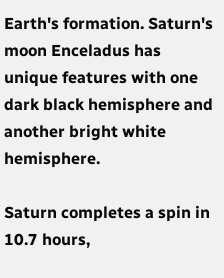Earth's formation. Saturn's moon Enceladus has unique features with one dark black hemisphere and another bright white hemisphere.

Saturn completes a spin in 10.7 hours,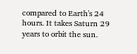compared to Earth's 24 hours. It takes Saturn 29 years to orbit the sun.